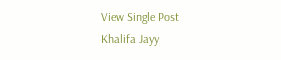View Single Post
Khalifa Jayy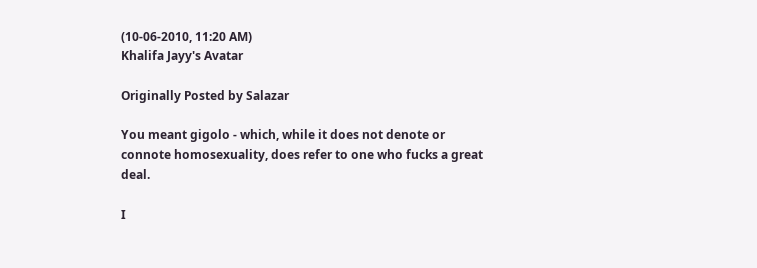(10-06-2010, 11:20 AM)
Khalifa Jayy's Avatar

Originally Posted by Salazar

You meant gigolo - which, while it does not denote or connote homosexuality, does refer to one who fucks a great deal.

I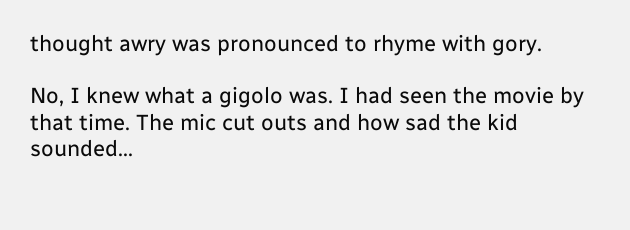thought awry was pronounced to rhyme with gory.

No, I knew what a gigolo was. I had seen the movie by that time. The mic cut outs and how sad the kid sounded...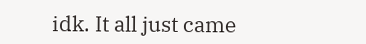idk. It all just came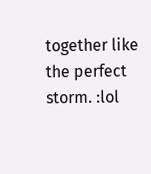together like the perfect storm. :lol